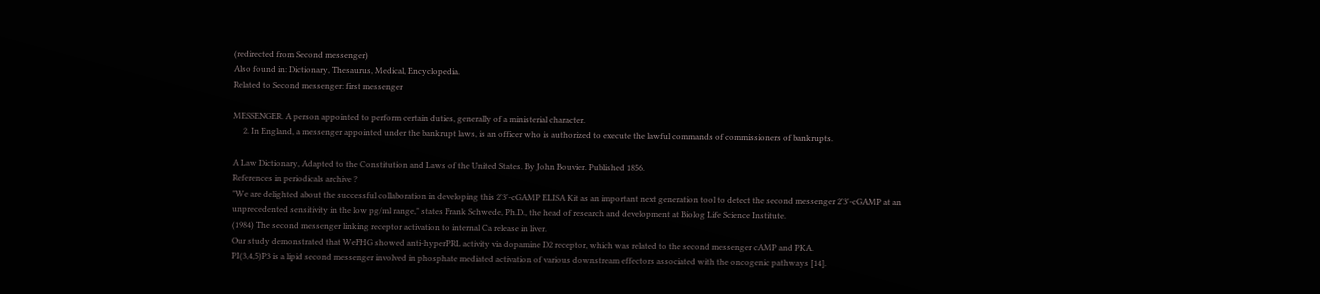(redirected from Second messenger)
Also found in: Dictionary, Thesaurus, Medical, Encyclopedia.
Related to Second messenger: first messenger

MESSENGER. A person appointed to perform certain duties, generally of a ministerial character.
     2. In England, a messenger appointed under the bankrupt laws, is an officer who is authorized to execute the lawful commands of commissioners of bankrupts.

A Law Dictionary, Adapted to the Constitution and Laws of the United States. By John Bouvier. Published 1856.
References in periodicals archive ?
"We are delighted about the successful collaboration in developing this 2'3'-cGAMP ELISA Kit as an important next generation tool to detect the second messenger 2'3'-cGAMP at an unprecedented sensitivity in the low pg/ml range," states Frank Schwede, Ph.D., the head of research and development at Biolog Life Science Institute.
(1984) The second messenger linking receptor activation to internal Ca release in liver.
Our study demonstrated that WeFHG showed anti-hyperPRL activity via dopamine D2 receptor, which was related to the second messenger cAMP and PKA.
PI(3,4,5)P3 is a lipid second messenger involved in phosphate mediated activation of various downstream effectors associated with the oncogenic pathways [14].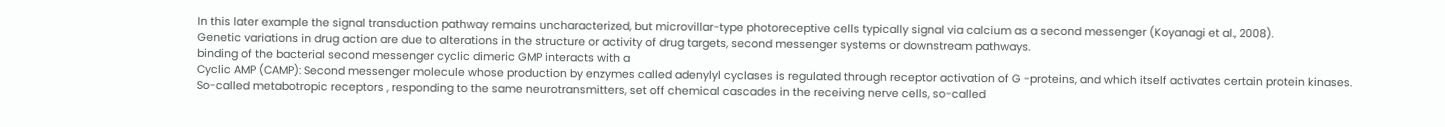In this later example the signal transduction pathway remains uncharacterized, but microvillar-type photoreceptive cells typically signal via calcium as a second messenger (Koyanagi et al., 2008).
Genetic variations in drug action are due to alterations in the structure or activity of drug targets, second messenger systems or downstream pathways.
binding of the bacterial second messenger cyclic dimeric GMP interacts with a
Cyclic AMP (CAMP): Second messenger molecule whose production by enzymes called adenylyl cyclases is regulated through receptor activation of G -proteins, and which itself activates certain protein kinases.
So-called metabotropic receptors , responding to the same neurotransmitters, set off chemical cascades in the receiving nerve cells, so-called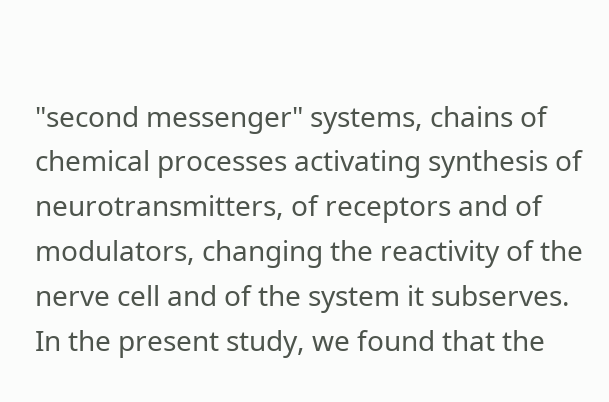"second messenger" systems, chains of chemical processes activating synthesis of neurotransmitters, of receptors and of modulators, changing the reactivity of the nerve cell and of the system it subserves.
In the present study, we found that the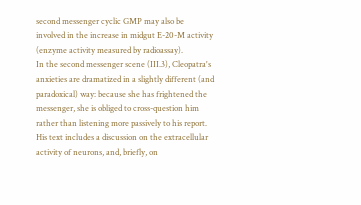second messenger cyclic GMP may also be involved in the increase in midgut E-20-M activity (enzyme activity measured by radioassay).
In the second messenger scene (III.3), Cleopatra's anxieties are dramatized in a slightly different (and paradoxical) way: because she has frightened the messenger, she is obliged to cross-question him rather than listening more passively to his report.
His text includes a discussion on the extracellular activity of neurons, and, briefly, on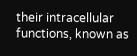their intracellular functions, known as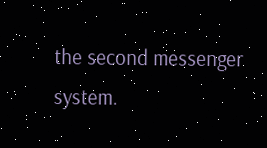the second messenger system.